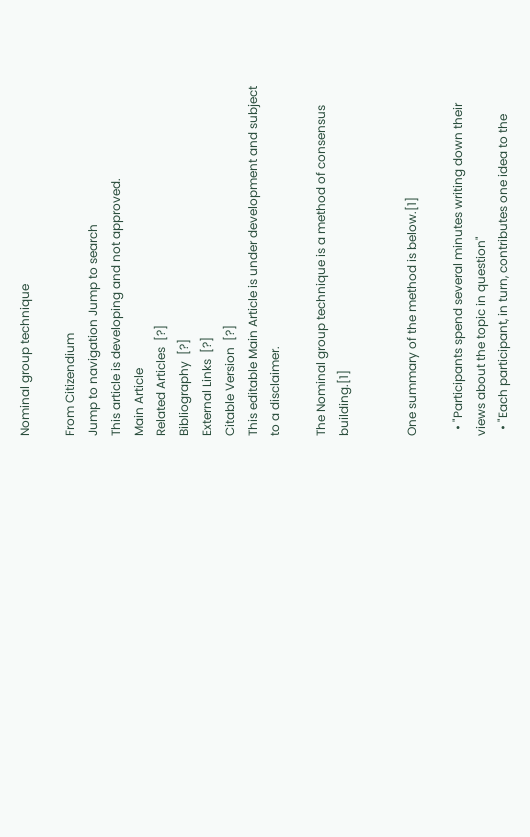Nominal group technique

From Citizendium
Jump to navigation Jump to search
This article is developing and not approved.
Main Article
Related Articles  [?]
Bibliography  [?]
External Links  [?]
Citable Version  [?]
This editable Main Article is under development and subject to a disclaimer.

The Nominal group technique is a method of consensus building.[1]


One summary of the method is below.[1]

  • "Participants spend several minutes writing down their views about the topic in question"
  • "Each participant, in turn, contributes one idea to the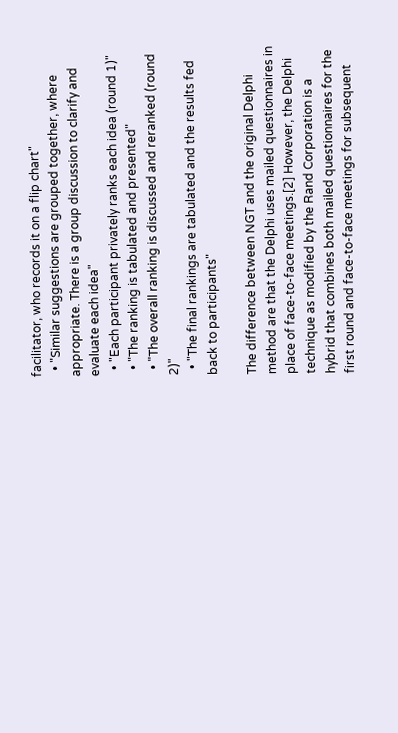facilitator, who records it on a flip chart"
  • "Similar suggestions are grouped together, where appropriate. There is a group discussion to clarify and evaluate each idea"
  • "Each participant privately ranks each idea (round 1)"
  • "The ranking is tabulated and presented"
  • "The overall ranking is discussed and reranked (round 2)"
  • "The final rankings are tabulated and the results fed back to participants"

The difference between NGT and the original Delphi method are that the Delphi uses mailed questionnaires in place of face-to-face meetings.[2] However, the Delphi technique as modified by the Rand Corporation is a hybrid that combines both mailed questionnaires for the first round and face-to-face meetings for subsequent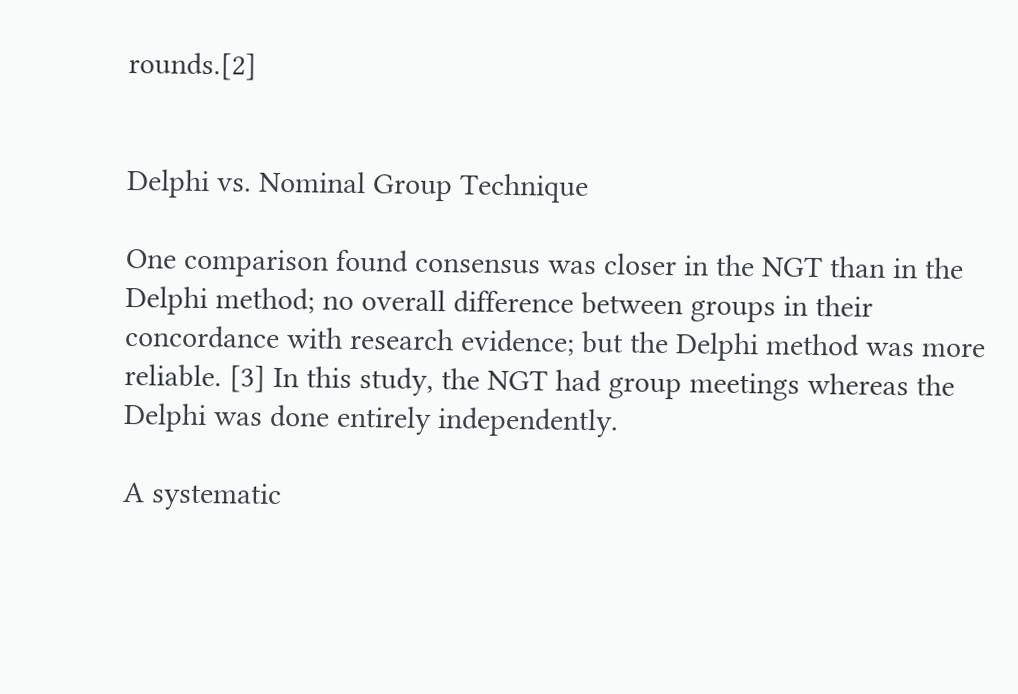rounds.[2]


Delphi vs. Nominal Group Technique

One comparison found consensus was closer in the NGT than in the Delphi method; no overall difference between groups in their concordance with research evidence; but the Delphi method was more reliable. [3] In this study, the NGT had group meetings whereas the Delphi was done entirely independently.

A systematic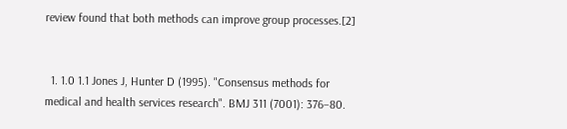review found that both methods can improve group processes.[2]


  1. 1.0 1.1 Jones J, Hunter D (1995). "Consensus methods for medical and health services research". BMJ 311 (7001): 376–80.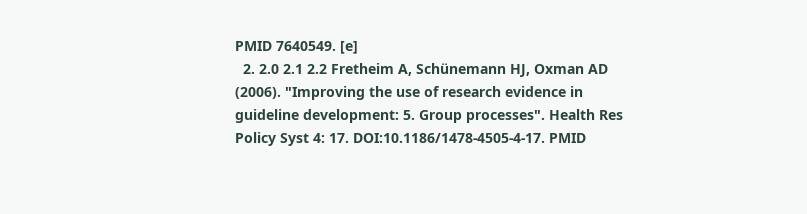PMID 7640549. [e]
  2. 2.0 2.1 2.2 Fretheim A, Schünemann HJ, Oxman AD (2006). "Improving the use of research evidence in guideline development: 5. Group processes". Health Res Policy Syst 4: 17. DOI:10.1186/1478-4505-4-17. PMID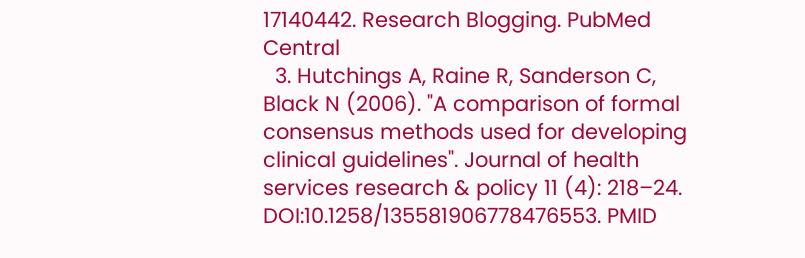17140442. Research Blogging. PubMed Central
  3. Hutchings A, Raine R, Sanderson C, Black N (2006). "A comparison of formal consensus methods used for developing clinical guidelines". Journal of health services research & policy 11 (4): 218–24. DOI:10.1258/135581906778476553. PMID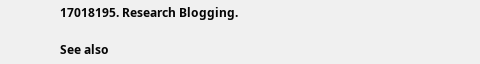17018195. Research Blogging.

See also